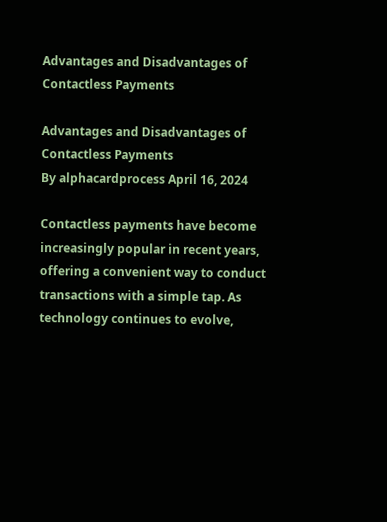Advantages and Disadvantages of Contactless Payments

Advantages and Disadvantages of Contactless Payments
By alphacardprocess April 16, 2024

Contactless payments have become increasingly popular in recent years, offering a convenient way to conduct transactions with a simple tap. As technology continues to evolve,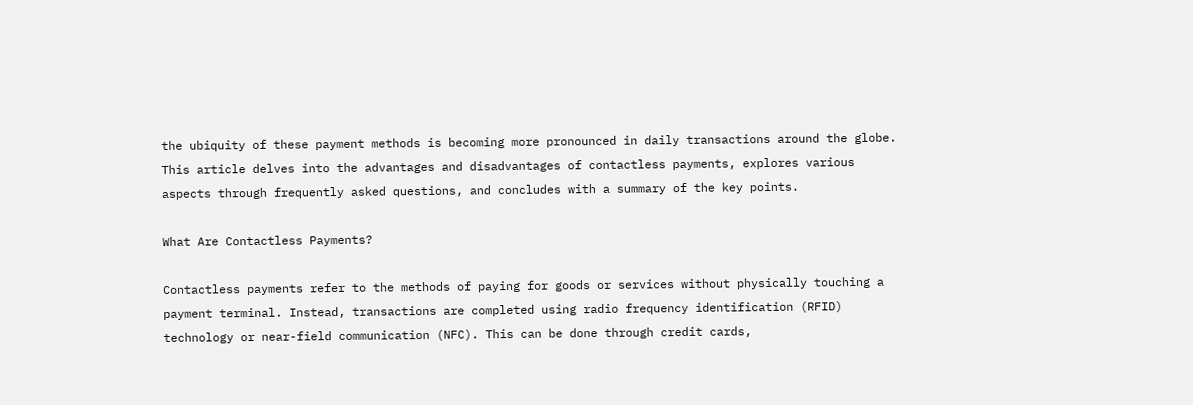the ubiquity of these payment methods is becoming more pronounced in daily transactions around the globe. This article delves into the advantages and disadvantages of contactless payments, explores various aspects through frequently asked questions, and concludes with a summary of the key points.

What Are Contactless Payments?

Contactless payments refer to the methods of paying for goods or services without physically touching a payment terminal. Instead, transactions are completed using radio frequency identification (RFID) technology or near-field communication (NFC). This can be done through credit cards,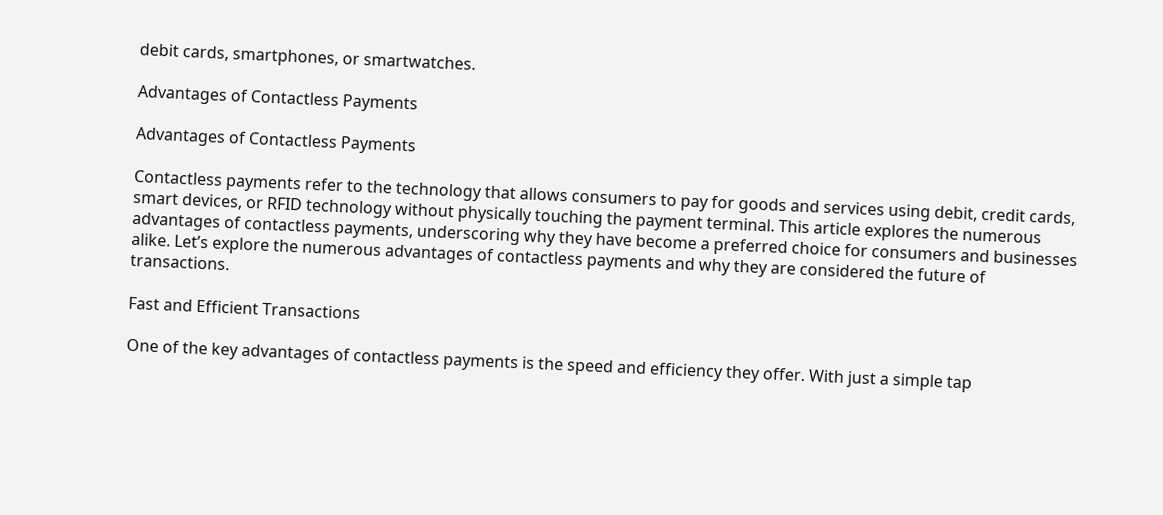debit cards, smartphones, or smartwatches.

Advantages of Contactless Payments

Advantages of Contactless Payments

Contactless payments refer to the technology that allows consumers to pay for goods and services using debit, credit cards, smart devices, or RFID technology without physically touching the payment terminal. This article explores the numerous advantages of contactless payments, underscoring why they have become a preferred choice for consumers and businesses alike. Let’s explore the numerous advantages of contactless payments and why they are considered the future of transactions.

Fast and Efficient Transactions

One of the key advantages of contactless payments is the speed and efficiency they offer. With just a simple tap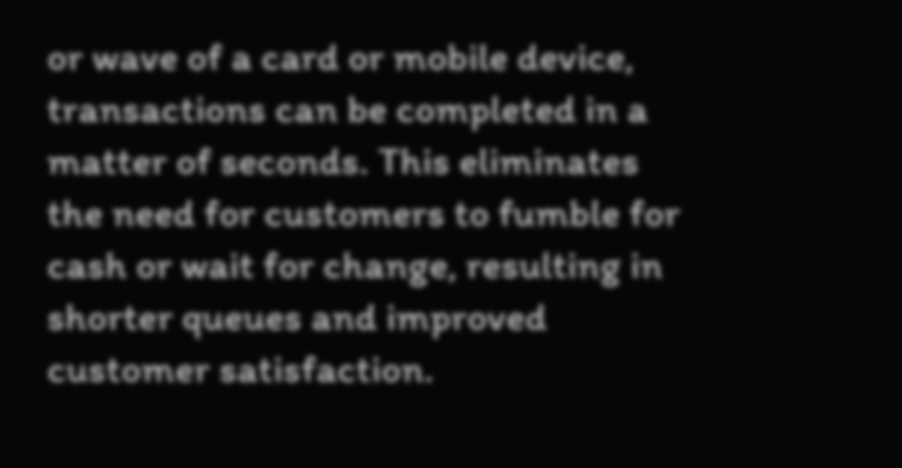or wave of a card or mobile device, transactions can be completed in a matter of seconds. This eliminates the need for customers to fumble for cash or wait for change, resulting in shorter queues and improved customer satisfaction.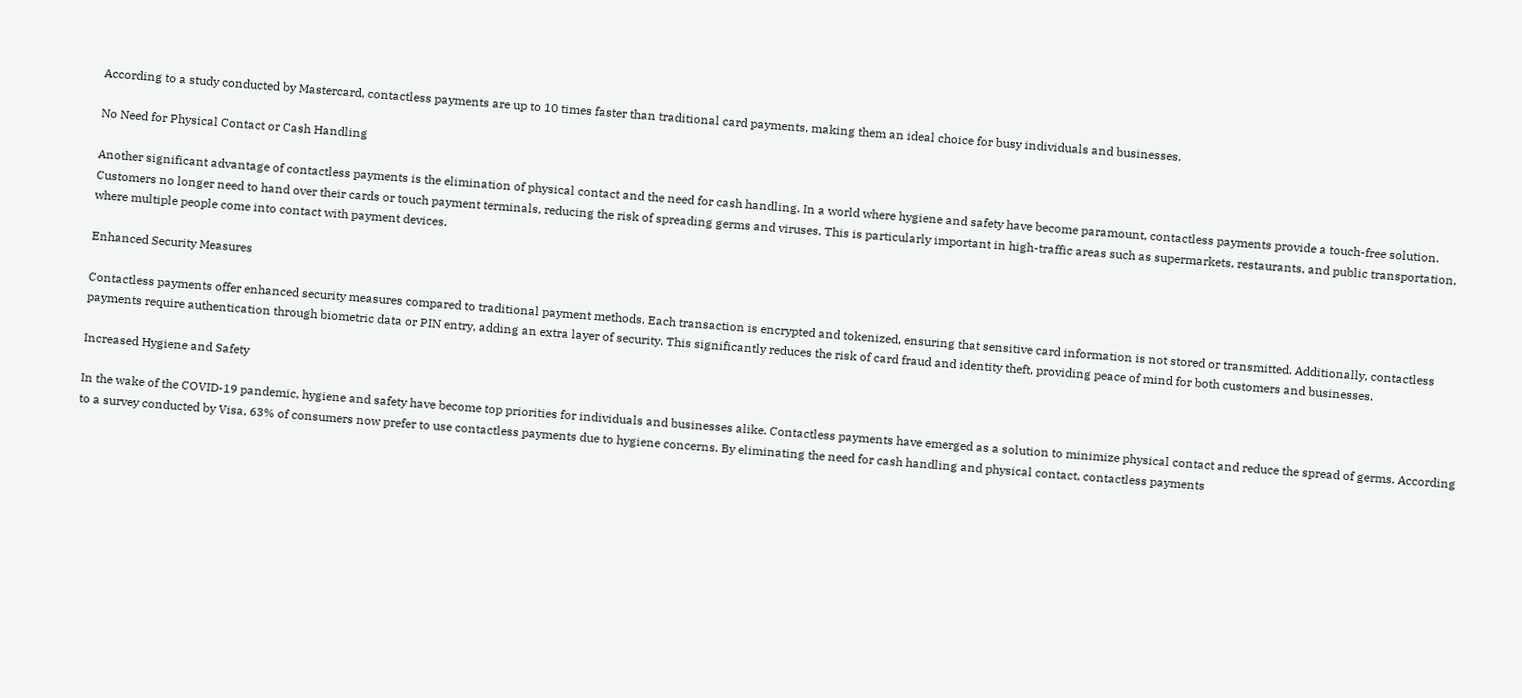According to a study conducted by Mastercard, contactless payments are up to 10 times faster than traditional card payments, making them an ideal choice for busy individuals and businesses.

No Need for Physical Contact or Cash Handling

Another significant advantage of contactless payments is the elimination of physical contact and the need for cash handling. In a world where hygiene and safety have become paramount, contactless payments provide a touch-free solution. Customers no longer need to hand over their cards or touch payment terminals, reducing the risk of spreading germs and viruses. This is particularly important in high-traffic areas such as supermarkets, restaurants, and public transportation, where multiple people come into contact with payment devices.

Enhanced Security Measures

Contactless payments offer enhanced security measures compared to traditional payment methods. Each transaction is encrypted and tokenized, ensuring that sensitive card information is not stored or transmitted. Additionally, contactless payments require authentication through biometric data or PIN entry, adding an extra layer of security. This significantly reduces the risk of card fraud and identity theft, providing peace of mind for both customers and businesses.

Increased Hygiene and Safety

In the wake of the COVID-19 pandemic, hygiene and safety have become top priorities for individuals and businesses alike. Contactless payments have emerged as a solution to minimize physical contact and reduce the spread of germs. According to a survey conducted by Visa, 63% of consumers now prefer to use contactless payments due to hygiene concerns. By eliminating the need for cash handling and physical contact, contactless payments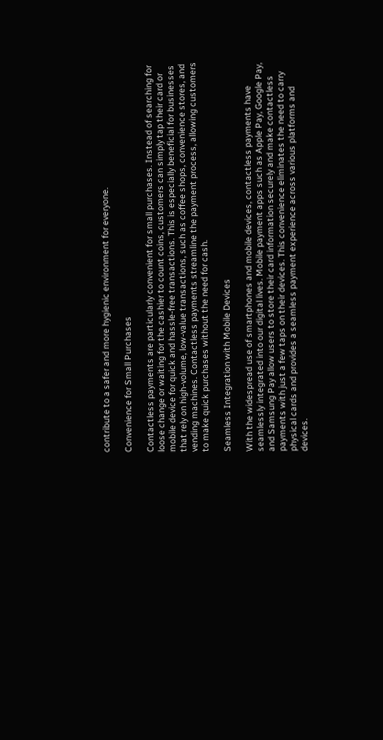contribute to a safer and more hygienic environment for everyone.

Convenience for Small Purchases

Contactless payments are particularly convenient for small purchases. Instead of searching for loose change or waiting for the cashier to count coins, customers can simply tap their card or mobile device for quick and hassle-free transactions. This is especially beneficial for businesses that rely on high-volume, low-value transactions, such as coffee shops, convenience stores, and vending machines. Contactless payments streamline the payment process, allowing customers to make quick purchases without the need for cash.

Seamless Integration with Mobile Devices

With the widespread use of smartphones and mobile devices, contactless payments have seamlessly integrated into our digital lives. Mobile payment apps such as Apple Pay, Google Pay, and Samsung Pay allow users to store their card information securely and make contactless payments with just a few taps on their devices. This convenience eliminates the need to carry physical cards and provides a seamless payment experience across various platforms and devices.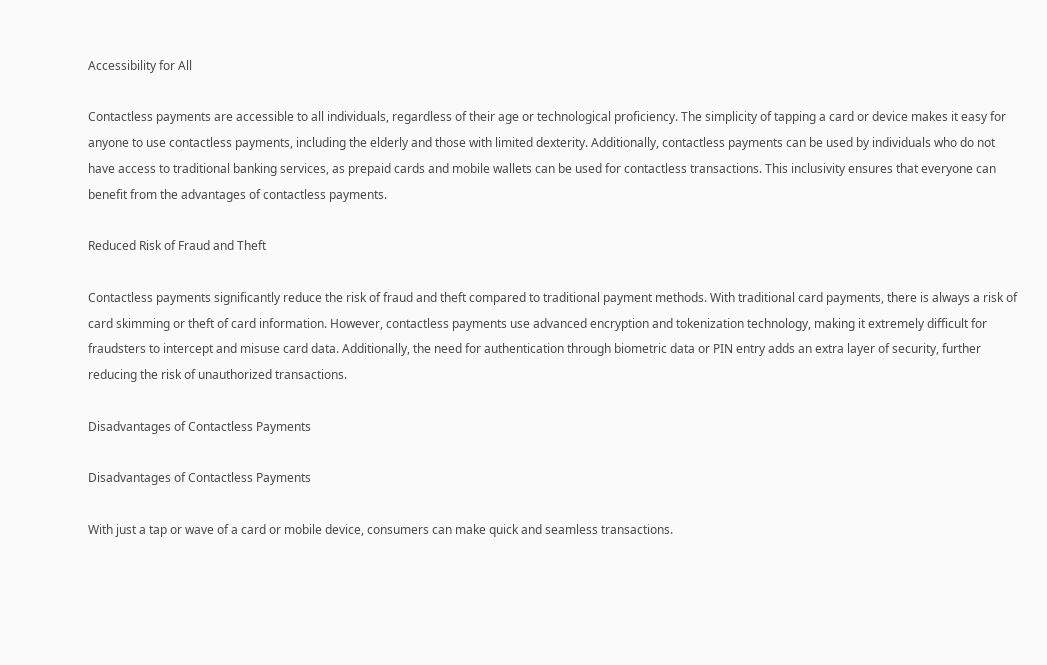Accessibility for All

Contactless payments are accessible to all individuals, regardless of their age or technological proficiency. The simplicity of tapping a card or device makes it easy for anyone to use contactless payments, including the elderly and those with limited dexterity. Additionally, contactless payments can be used by individuals who do not have access to traditional banking services, as prepaid cards and mobile wallets can be used for contactless transactions. This inclusivity ensures that everyone can benefit from the advantages of contactless payments.

Reduced Risk of Fraud and Theft

Contactless payments significantly reduce the risk of fraud and theft compared to traditional payment methods. With traditional card payments, there is always a risk of card skimming or theft of card information. However, contactless payments use advanced encryption and tokenization technology, making it extremely difficult for fraudsters to intercept and misuse card data. Additionally, the need for authentication through biometric data or PIN entry adds an extra layer of security, further reducing the risk of unauthorized transactions.

Disadvantages of Contactless Payments

Disadvantages of Contactless Payments

With just a tap or wave of a card or mobile device, consumers can make quick and seamless transactions.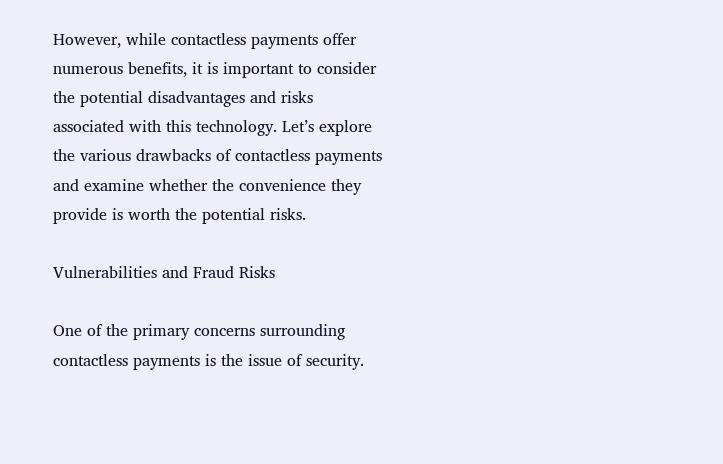However, while contactless payments offer numerous benefits, it is important to consider the potential disadvantages and risks associated with this technology. Let’s explore the various drawbacks of contactless payments and examine whether the convenience they provide is worth the potential risks.

Vulnerabilities and Fraud Risks

One of the primary concerns surrounding contactless payments is the issue of security.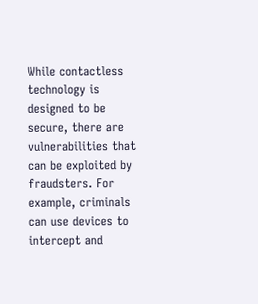While contactless technology is designed to be secure, there are vulnerabilities that can be exploited by fraudsters. For example, criminals can use devices to intercept and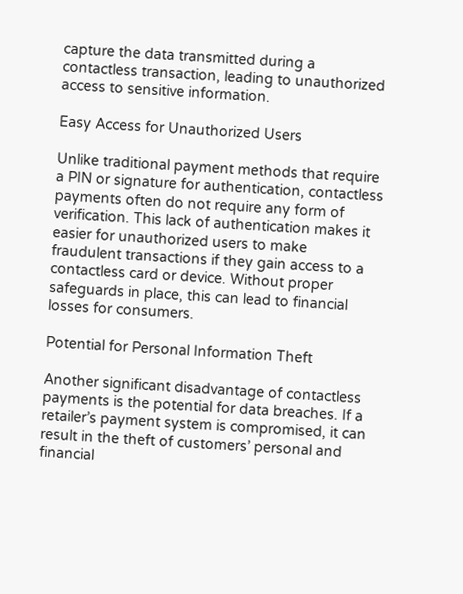capture the data transmitted during a contactless transaction, leading to unauthorized access to sensitive information.

Easy Access for Unauthorized Users

Unlike traditional payment methods that require a PIN or signature for authentication, contactless payments often do not require any form of verification. This lack of authentication makes it easier for unauthorized users to make fraudulent transactions if they gain access to a contactless card or device. Without proper safeguards in place, this can lead to financial losses for consumers.

Potential for Personal Information Theft

Another significant disadvantage of contactless payments is the potential for data breaches. If a retailer’s payment system is compromised, it can result in the theft of customers’ personal and financial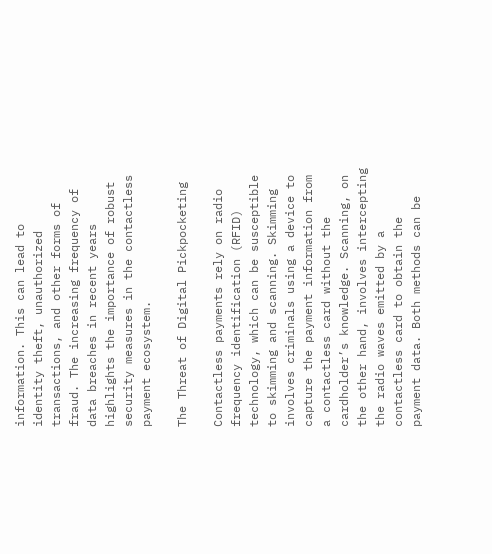information. This can lead to identity theft, unauthorized transactions, and other forms of fraud. The increasing frequency of data breaches in recent years highlights the importance of robust security measures in the contactless payment ecosystem.

The Threat of Digital Pickpocketing

Contactless payments rely on radio frequency identification (RFID) technology, which can be susceptible to skimming and scanning. Skimming involves criminals using a device to capture the payment information from a contactless card without the cardholder’s knowledge. Scanning, on the other hand, involves intercepting the radio waves emitted by a contactless card to obtain the payment data. Both methods can be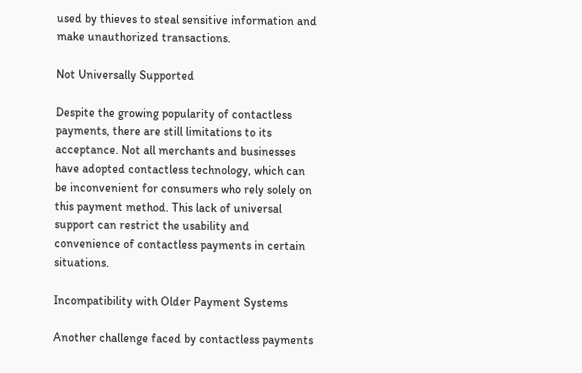used by thieves to steal sensitive information and make unauthorized transactions.

Not Universally Supported

Despite the growing popularity of contactless payments, there are still limitations to its acceptance. Not all merchants and businesses have adopted contactless technology, which can be inconvenient for consumers who rely solely on this payment method. This lack of universal support can restrict the usability and convenience of contactless payments in certain situations.

Incompatibility with Older Payment Systems

Another challenge faced by contactless payments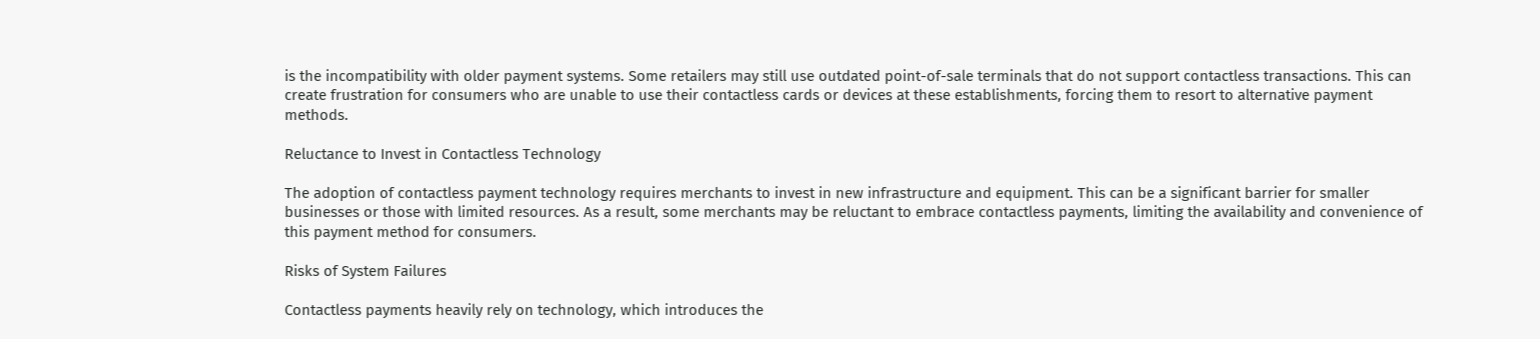is the incompatibility with older payment systems. Some retailers may still use outdated point-of-sale terminals that do not support contactless transactions. This can create frustration for consumers who are unable to use their contactless cards or devices at these establishments, forcing them to resort to alternative payment methods.

Reluctance to Invest in Contactless Technology

The adoption of contactless payment technology requires merchants to invest in new infrastructure and equipment. This can be a significant barrier for smaller businesses or those with limited resources. As a result, some merchants may be reluctant to embrace contactless payments, limiting the availability and convenience of this payment method for consumers.

Risks of System Failures

Contactless payments heavily rely on technology, which introduces the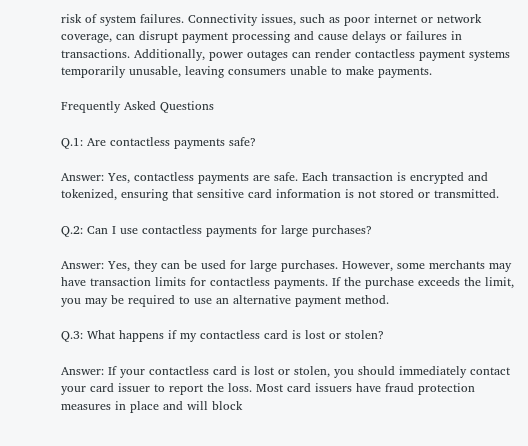risk of system failures. Connectivity issues, such as poor internet or network coverage, can disrupt payment processing and cause delays or failures in transactions. Additionally, power outages can render contactless payment systems temporarily unusable, leaving consumers unable to make payments.

Frequently Asked Questions

Q.1: Are contactless payments safe?

Answer: Yes, contactless payments are safe. Each transaction is encrypted and tokenized, ensuring that sensitive card information is not stored or transmitted.

Q.2: Can I use contactless payments for large purchases?

Answer: Yes, they can be used for large purchases. However, some merchants may have transaction limits for contactless payments. If the purchase exceeds the limit, you may be required to use an alternative payment method.

Q.3: What happens if my contactless card is lost or stolen?

Answer: If your contactless card is lost or stolen, you should immediately contact your card issuer to report the loss. Most card issuers have fraud protection measures in place and will block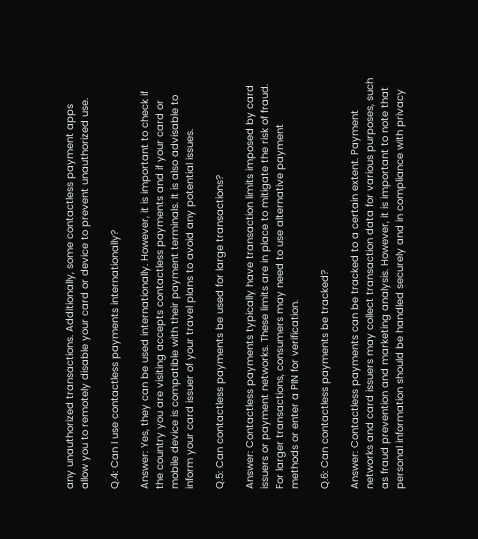any unauthorized transactions. Additionally, some contactless payment apps allow you to remotely disable your card or device to prevent unauthorized use.

Q.4: Can I use contactless payments internationally?

Answer: Yes, they can be used internationally. However, it is important to check if the country you are visiting accepts contactless payments and if your card or mobile device is compatible with their payment terminals. It is also advisable to inform your card issuer of your travel plans to avoid any potential issues.

Q.5: Can contactless payments be used for large transactions?

Answer: Contactless payments typically have transaction limits imposed by card issuers or payment networks. These limits are in place to mitigate the risk of fraud. For larger transactions, consumers may need to use alternative payment methods or enter a PIN for verification.

Q.6: Can contactless payments be tracked?

Answer: Contactless payments can be tracked to a certain extent. Payment networks and card issuers may collect transaction data for various purposes, such as fraud prevention and marketing analysis. However, it is important to note that personal information should be handled securely and in compliance with privacy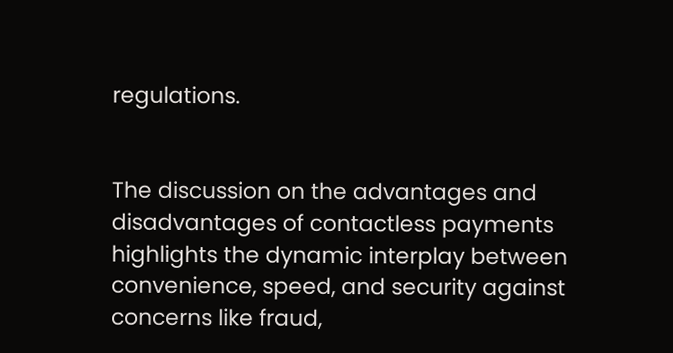regulations.


The discussion on the advantages and disadvantages of contactless payments highlights the dynamic interplay between convenience, speed, and security against concerns like fraud,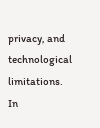privacy, and technological limitations. In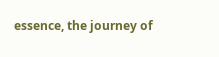essence, the journey of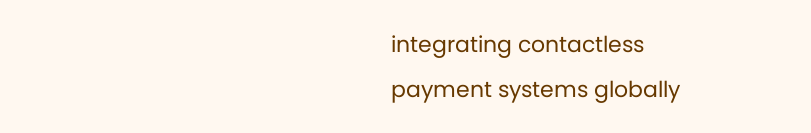integrating contactless payment systems globally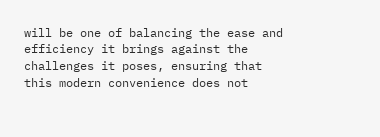will be one of balancing the ease and efficiency it brings against the challenges it poses, ensuring that this modern convenience does not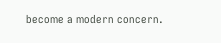become a modern concern.